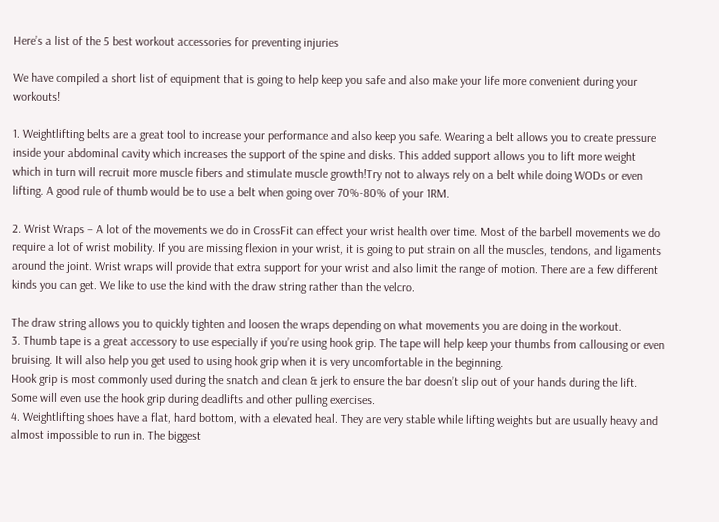Here’s a list of the 5 best workout accessories for preventing injuries

We have compiled a short list of equipment that is going to help keep you safe and also make your life more convenient during your workouts!

1. Weightlifting belts are a great tool to increase your performance and also keep you safe. Wearing a belt allows you to create pressure inside your abdominal cavity which increases the support of the spine and disks. This added support allows you to lift more weight which in turn will recruit more muscle fibers and stimulate muscle growth!Try not to always rely on a belt while doing WODs or even lifting. A good rule of thumb would be to use a belt when going over 70%-80% of your 1RM.

2. Wrist Wraps – A lot of the movements we do in CrossFit can effect your wrist health over time. Most of the barbell movements we do require a lot of wrist mobility. If you are missing flexion in your wrist, it is going to put strain on all the muscles, tendons, and ligaments around the joint. Wrist wraps will provide that extra support for your wrist and also limit the range of motion. There are a few different kinds you can get. We like to use the kind with the draw string rather than the velcro.

The draw string allows you to quickly tighten and loosen the wraps depending on what movements you are doing in the workout.
3. Thumb tape is a great accessory to use especially if you’re using hook grip. The tape will help keep your thumbs from callousing or even bruising. It will also help you get used to using hook grip when it is very uncomfortable in the beginning.
Hook grip is most commonly used during the snatch and clean & jerk to ensure the bar doesn’t slip out of your hands during the lift. Some will even use the hook grip during deadlifts and other pulling exercises.
4. Weightlifting shoes have a flat, hard bottom, with a elevated heal. They are very stable while lifting weights but are usually heavy and almost impossible to run in. The biggest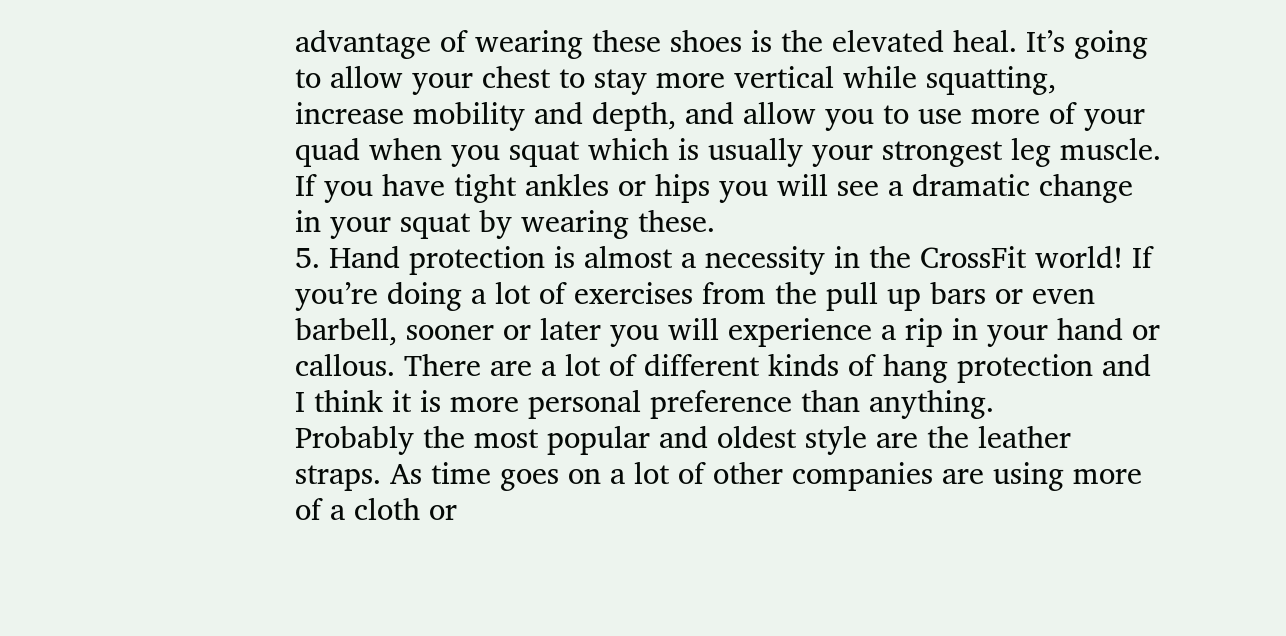advantage of wearing these shoes is the elevated heal. It’s going to allow your chest to stay more vertical while squatting, increase mobility and depth, and allow you to use more of your quad when you squat which is usually your strongest leg muscle. If you have tight ankles or hips you will see a dramatic change in your squat by wearing these.
5. Hand protection is almost a necessity in the CrossFit world! If you’re doing a lot of exercises from the pull up bars or even barbell, sooner or later you will experience a rip in your hand or callous. There are a lot of different kinds of hang protection and I think it is more personal preference than anything.
Probably the most popular and oldest style are the leather straps. As time goes on a lot of other companies are using more of a cloth or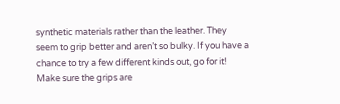synthetic materials rather than the leather. They seem to grip better and aren’t so bulky. If you have a chance to try a few different kinds out, go for it! Make sure the grips are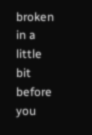broken in a little bit before you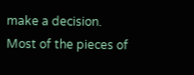make a decision.
Most of the pieces of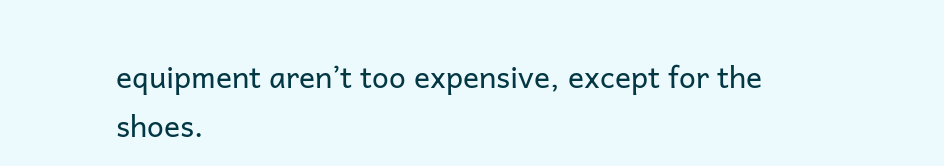equipment aren’t too expensive, except for the shoes.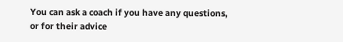You can ask a coach if you have any questions, or for their advice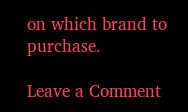on which brand to purchase.

Leave a Comment